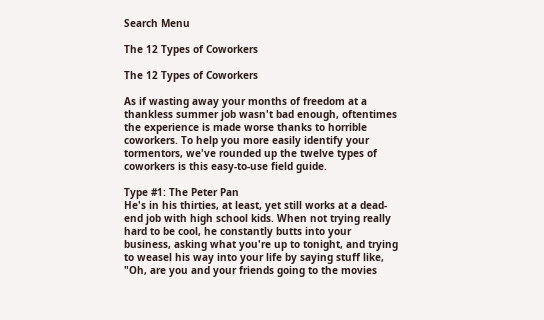Search Menu

The 12 Types of Coworkers

The 12 Types of Coworkers

As if wasting away your months of freedom at a thankless summer job wasn't bad enough, oftentimes the experience is made worse thanks to horrible coworkers. To help you more easily identify your tormentors, we've rounded up the twelve types of coworkers is this easy-to-use field guide.

Type #1: The Peter Pan
He's in his thirties, at least, yet still works at a dead-end job with high school kids. When not trying really hard to be cool, he constantly butts into your business, asking what you're up to tonight, and trying to weasel his way into your life by saying stuff like, "Oh, are you and your friends going to the movies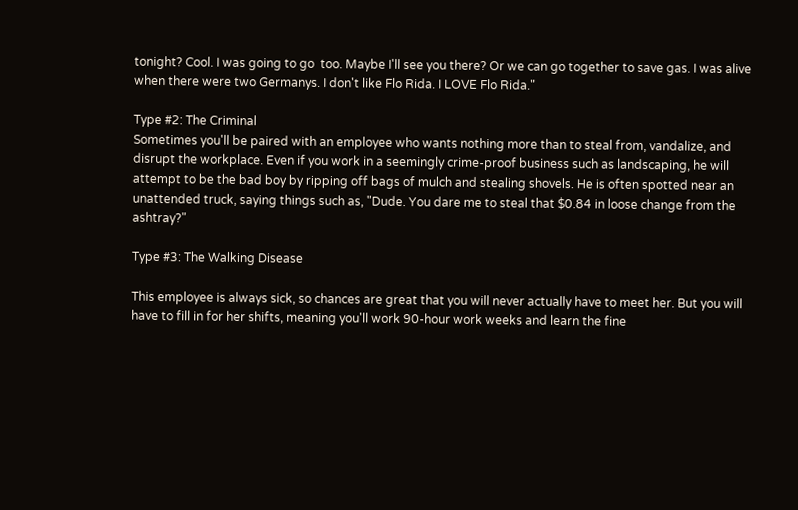tonight? Cool. I was going to go  too. Maybe I'll see you there? Or we can go together to save gas. I was alive when there were two Germanys. I don't like Flo Rida. I LOVE Flo Rida."

Type #2: The Criminal
Sometimes you'll be paired with an employee who wants nothing more than to steal from, vandalize, and disrupt the workplace. Even if you work in a seemingly crime-proof business such as landscaping, he will attempt to be the bad boy by ripping off bags of mulch and stealing shovels. He is often spotted near an unattended truck, saying things such as, "Dude. You dare me to steal that $0.84 in loose change from the ashtray?"

Type #3: The Walking Disease

This employee is always sick, so chances are great that you will never actually have to meet her. But you will have to fill in for her shifts, meaning you'll work 90-hour work weeks and learn the fine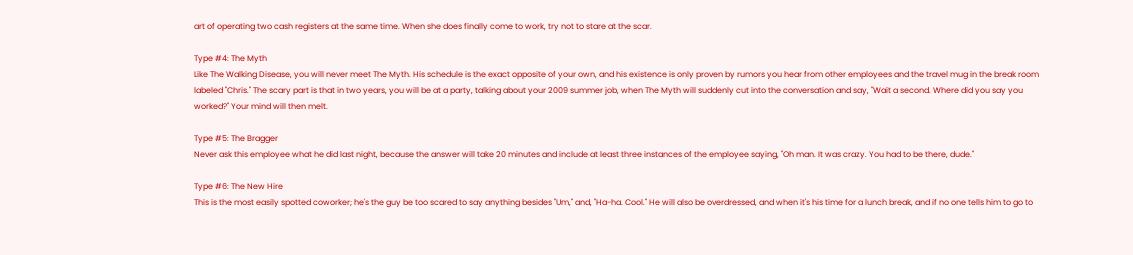art of operating two cash registers at the same time. When she does finally come to work, try not to stare at the scar.

Type #4: The Myth
Like The Walking Disease, you will never meet The Myth. His schedule is the exact opposite of your own, and his existence is only proven by rumors you hear from other employees and the travel mug in the break room labeled "Chris." The scary part is that in two years, you will be at a party, talking about your 2009 summer job, when The Myth will suddenly cut into the conversation and say, "Wait a second. Where did you say you worked?" Your mind will then melt.

Type #5: The Bragger
Never ask this employee what he did last night, because the answer will take 20 minutes and include at least three instances of the employee saying, "Oh man. It was crazy. You had to be there, dude."

Type #6: The New Hire
This is the most easily spotted coworker; he's the guy be too scared to say anything besides "Um," and, "Ha-ha. Cool." He will also be overdressed, and when it's his time for a lunch break, and if no one tells him to go to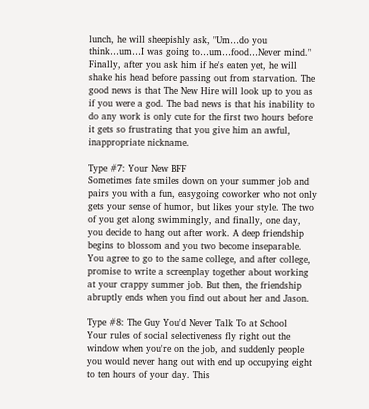lunch, he will sheepishly ask, "Um…do you think…um…I was going to…um…food…Never mind." Finally, after you ask him if he's eaten yet, he will shake his head before passing out from starvation. The good news is that The New Hire will look up to you as if you were a god. The bad news is that his inability to do any work is only cute for the first two hours before it gets so frustrating that you give him an awful, inappropriate nickname.

Type #7: Your New BFF
Sometimes fate smiles down on your summer job and pairs you with a fun, easygoing coworker who not only gets your sense of humor, but likes your style. The two of you get along swimmingly, and finally, one day, you decide to hang out after work. A deep friendship begins to blossom and you two become inseparable. You agree to go to the same college, and after college, promise to write a screenplay together about working at your crappy summer job. But then, the friendship abruptly ends when you find out about her and Jason.

Type #8: The Guy You'd Never Talk To at School
Your rules of social selectiveness fly right out the window when you're on the job, and suddenly people you would never hang out with end up occupying eight to ten hours of your day. This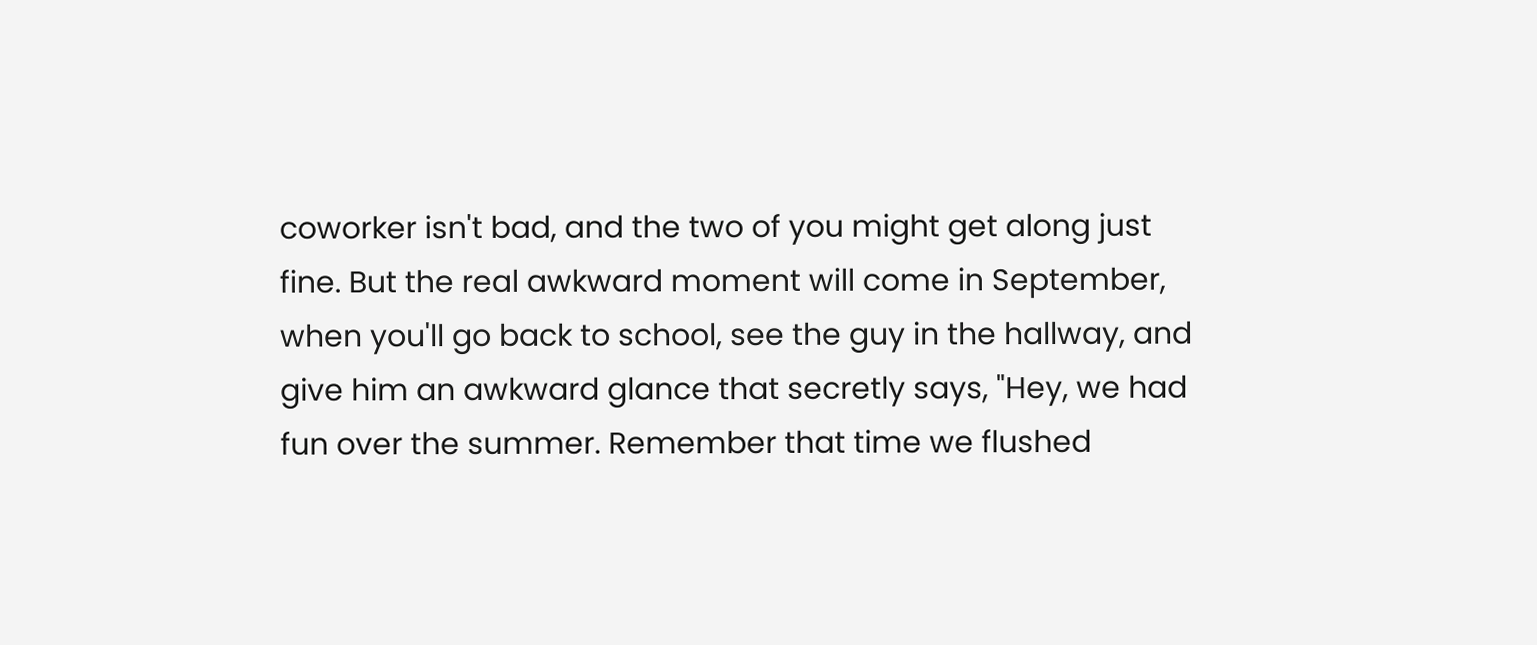coworker isn't bad, and the two of you might get along just fine. But the real awkward moment will come in September, when you'll go back to school, see the guy in the hallway, and give him an awkward glance that secretly says, "Hey, we had fun over the summer. Remember that time we flushed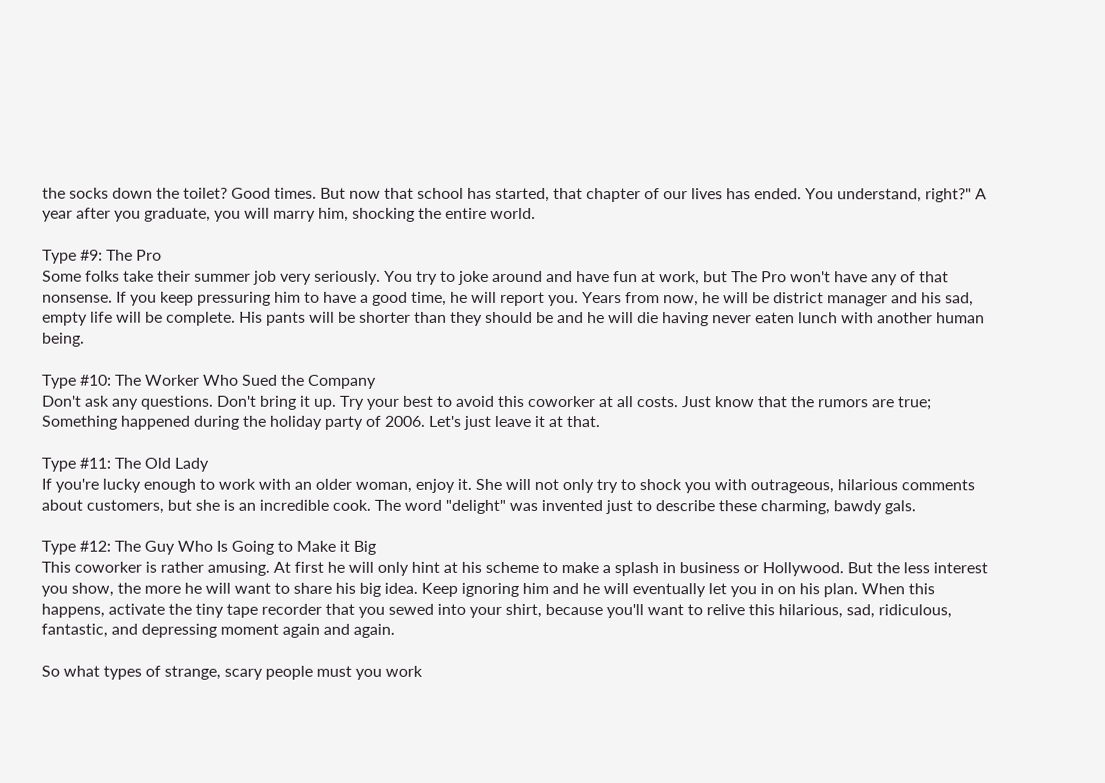the socks down the toilet? Good times. But now that school has started, that chapter of our lives has ended. You understand, right?" A year after you graduate, you will marry him, shocking the entire world.

Type #9: The Pro
Some folks take their summer job very seriously. You try to joke around and have fun at work, but The Pro won't have any of that nonsense. If you keep pressuring him to have a good time, he will report you. Years from now, he will be district manager and his sad, empty life will be complete. His pants will be shorter than they should be and he will die having never eaten lunch with another human being.

Type #10: The Worker Who Sued the Company
Don't ask any questions. Don't bring it up. Try your best to avoid this coworker at all costs. Just know that the rumors are true; Something happened during the holiday party of 2006. Let's just leave it at that.

Type #11: The Old Lady
If you're lucky enough to work with an older woman, enjoy it. She will not only try to shock you with outrageous, hilarious comments about customers, but she is an incredible cook. The word "delight" was invented just to describe these charming, bawdy gals.

Type #12: The Guy Who Is Going to Make it Big
This coworker is rather amusing. At first he will only hint at his scheme to make a splash in business or Hollywood. But the less interest you show, the more he will want to share his big idea. Keep ignoring him and he will eventually let you in on his plan. When this happens, activate the tiny tape recorder that you sewed into your shirt, because you'll want to relive this hilarious, sad, ridiculous, fantastic, and depressing moment again and again.

So what types of strange, scary people must you work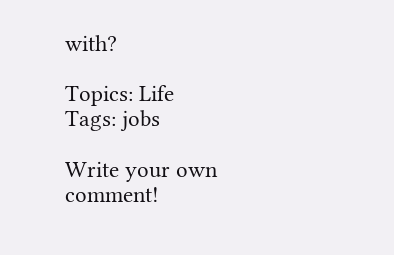with?

Topics: Life
Tags: jobs

Write your own comment!